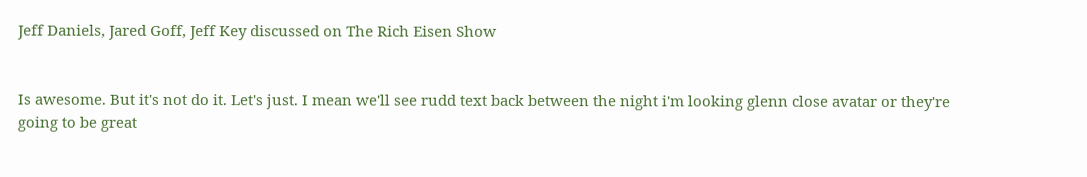Jeff Daniels, Jared Goff, Jeff Key discussed on The Rich Eisen Show


Is awesome. But it's not do it. Let's just. I mean we'll see rudd text back between the night i'm looking glenn close avatar or they're going to be great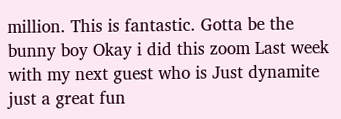million. This is fantastic. Gotta be the bunny boy Okay i did this zoom Last week with my next guest who is Just dynamite just a great fun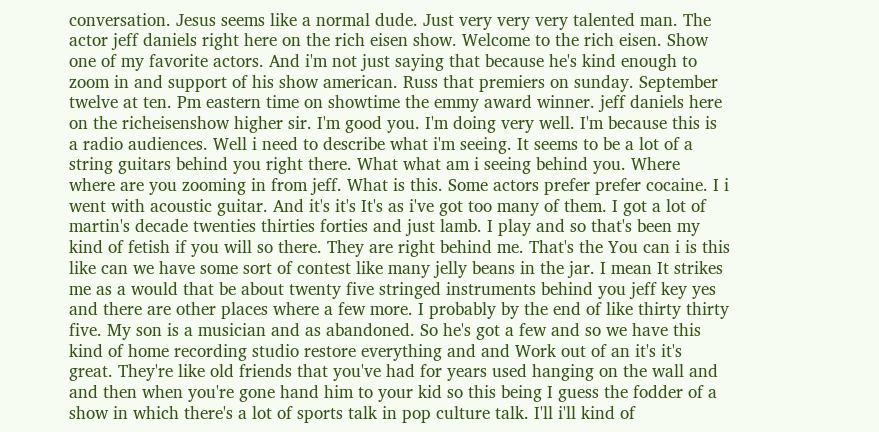conversation. Jesus seems like a normal dude. Just very very very talented man. The actor jeff daniels right here on the rich eisen show. Welcome to the rich eisen. Show one of my favorite actors. And i'm not just saying that because he's kind enough to zoom in and support of his show american. Russ that premiers on sunday. September twelve at ten. Pm eastern time on showtime the emmy award winner. jeff daniels here on the richeisenshow higher sir. I'm good you. I'm doing very well. I'm because this is a radio audiences. Well i need to describe what i'm seeing. It seems to be a lot of a string guitars behind you right there. What what am i seeing behind you. Where where are you zooming in from jeff. What is this. Some actors prefer prefer cocaine. I i went with acoustic guitar. And it's it's It's as i've got too many of them. I got a lot of martin's decade twenties thirties forties and just lamb. I play and so that's been my kind of fetish if you will so there. They are right behind me. That's the You can i is this like can we have some sort of contest like many jelly beans in the jar. I mean It strikes me as a would that be about twenty five stringed instruments behind you jeff key yes and there are other places where a few more. I probably by the end of like thirty thirty five. My son is a musician and as abandoned. So he's got a few and so we have this kind of home recording studio restore everything and and Work out of an it's it's great. They're like old friends that you've had for years used hanging on the wall and and then when you're gone hand him to your kid so this being I guess the fodder of a show in which there's a lot of sports talk in pop culture talk. I'll i'll kind of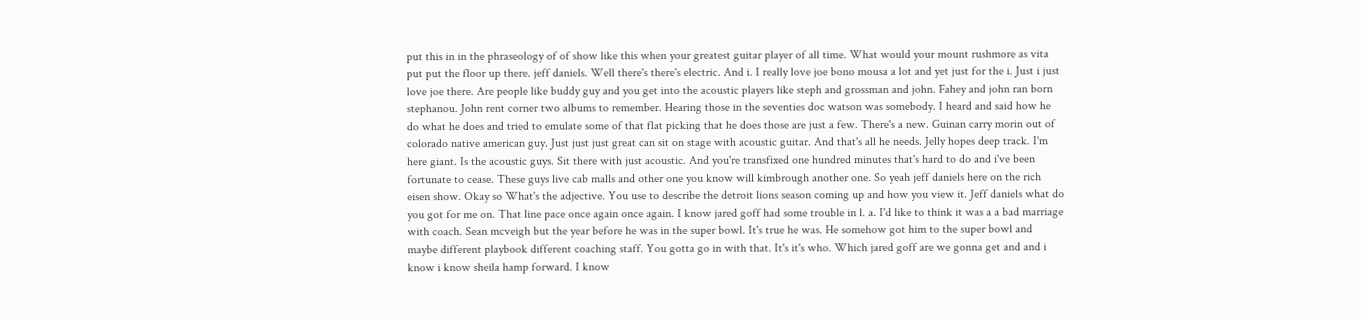put this in in the phraseology of of show like this when your greatest guitar player of all time. What would your mount rushmore as vita put put the floor up there. jeff daniels. Well there's there's electric. And i. I really love joe bono mousa a lot and yet just for the i. Just i just love joe there. Are people like buddy guy and you get into the acoustic players like steph and grossman and john. Fahey and john ran born stephanou. John rent corner two albums to remember. Hearing those in the seventies doc watson was somebody. I heard and said how he do what he does and tried to emulate some of that flat picking that he does those are just a few. There's a new. Guinan carry morin out of colorado native american guy. Just just just great can sit on stage with acoustic guitar. And that's all he needs. Jelly hopes deep track. I'm here giant. Is the acoustic guys. Sit there with just acoustic. And you're transfixed one hundred minutes that's hard to do and i've been fortunate to cease. These guys live cab malls and other one you know will kimbrough another one. So yeah jeff daniels here on the rich eisen show. Okay so What's the adjective. You use to describe the detroit lions season coming up and how you view it. Jeff daniels what do you got for me on. That line pace once again once again. I know jared goff had some trouble in l. a. I'd like to think it was a a bad marriage with coach. Sean mcveigh but the year before he was in the super bowl. It's true he was. He somehow got him to the super bowl and maybe different playbook different coaching staff. You gotta go in with that. It's it's who. Which jared goff are we gonna get and and i know i know sheila hamp forward. I know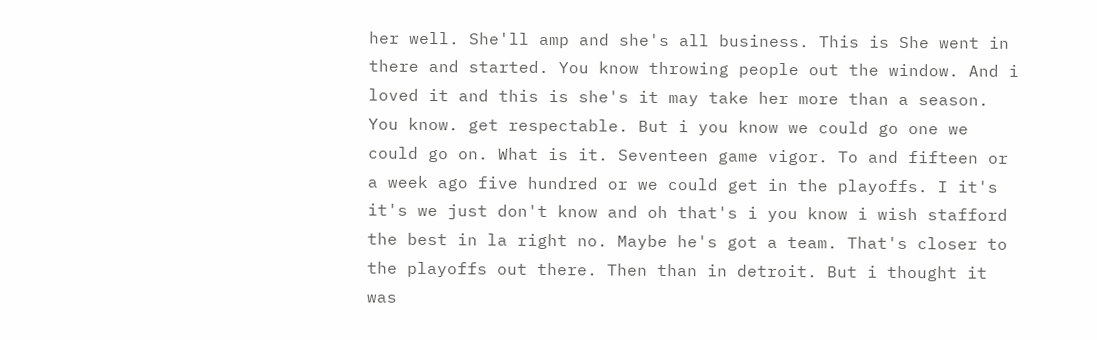her well. She'll amp and she's all business. This is She went in there and started. You know throwing people out the window. And i loved it and this is she's it may take her more than a season. You know. get respectable. But i you know we could go one we could go on. What is it. Seventeen game vigor. To and fifteen or a week ago five hundred or we could get in the playoffs. I it's it's we just don't know and oh that's i you know i wish stafford the best in la right no. Maybe he's got a team. That's closer to the playoffs out there. Then than in detroit. But i thought it was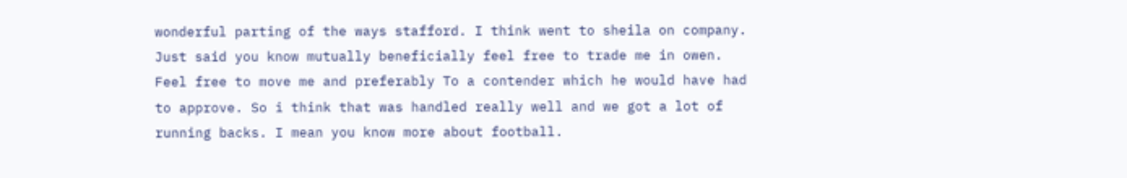wonderful parting of the ways stafford. I think went to sheila on company. Just said you know mutually beneficially feel free to trade me in owen. Feel free to move me and preferably To a contender which he would have had to approve. So i think that was handled really well and we got a lot of running backs. I mean you know more about football.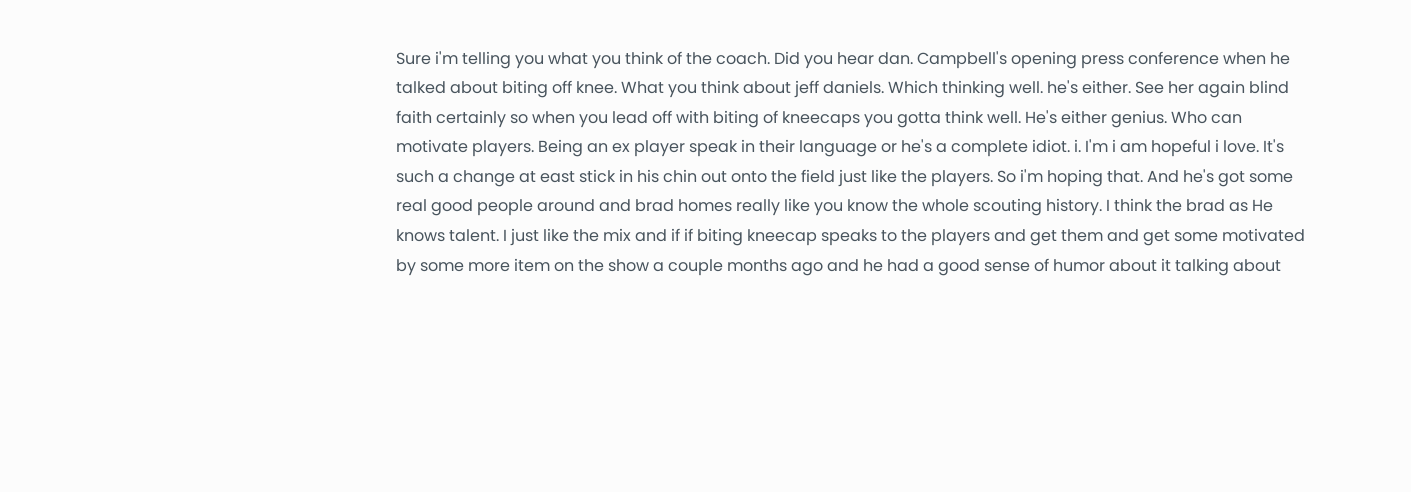Sure i'm telling you what you think of the coach. Did you hear dan. Campbell's opening press conference when he talked about biting off knee. What you think about jeff daniels. Which thinking well. he's either. See her again blind faith certainly so when you lead off with biting of kneecaps you gotta think well. He's either genius. Who can motivate players. Being an ex player speak in their language or he's a complete idiot. i. I'm i am hopeful i love. It's such a change at east stick in his chin out onto the field just like the players. So i'm hoping that. And he's got some real good people around and brad homes really like you know the whole scouting history. I think the brad as He knows talent. I just like the mix and if if biting kneecap speaks to the players and get them and get some motivated by some more item on the show a couple months ago and he had a good sense of humor about it talking about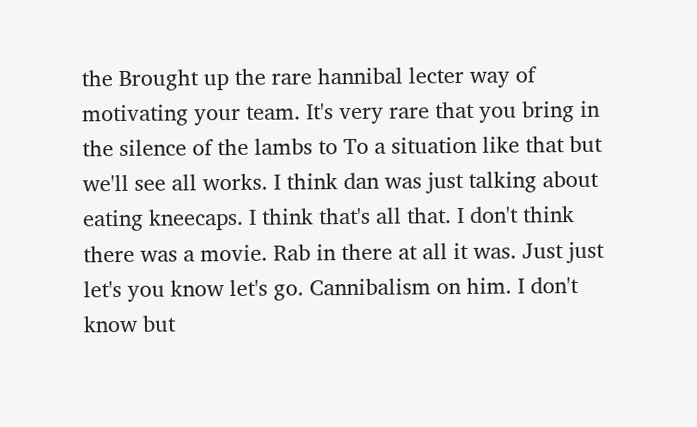the Brought up the rare hannibal lecter way of motivating your team. It's very rare that you bring in the silence of the lambs to To a situation like that but we'll see all works. I think dan was just talking about eating kneecaps. I think that's all that. I don't think there was a movie. Rab in there at all it was. Just just let's you know let's go. Cannibalism on him. I don't know but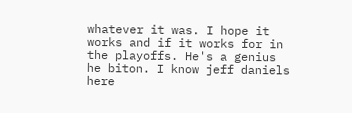whatever it was. I hope it works and if it works for in the playoffs. He's a genius he biton. I know jeff daniels here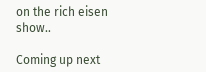on the rich eisen show..

Coming up next